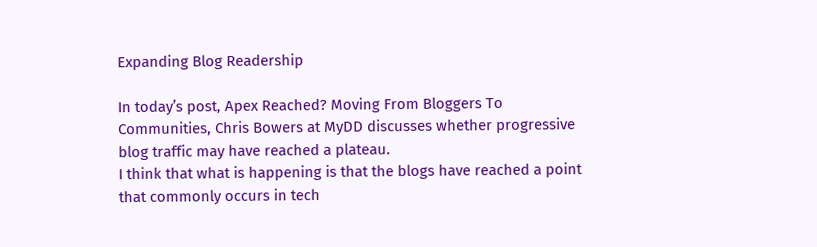Expanding Blog Readership

In today’s post, Apex Reached? Moving From Bloggers To Communities, Chris Bowers at MyDD discusses whether progressive blog traffic may have reached a plateau.
I think that what is happening is that the blogs have reached a point that commonly occurs in tech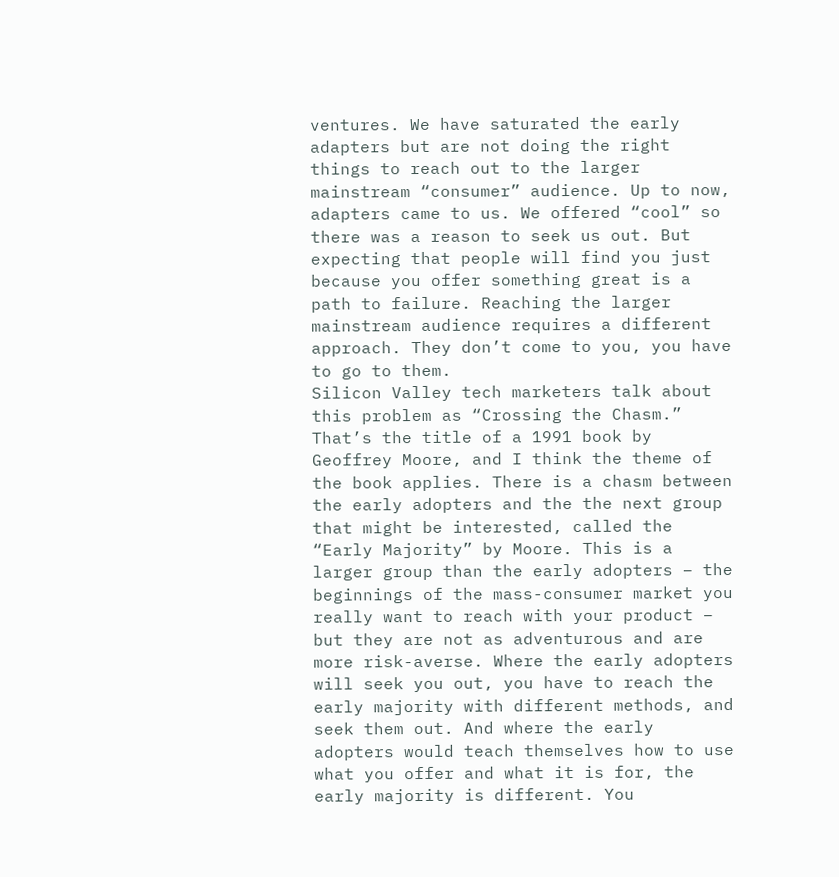ventures. We have saturated the early adapters but are not doing the right things to reach out to the larger mainstream “consumer” audience. Up to now, adapters came to us. We offered “cool” so there was a reason to seek us out. But expecting that people will find you just because you offer something great is a path to failure. Reaching the larger mainstream audience requires a different approach. They don’t come to you, you have to go to them.
Silicon Valley tech marketers talk about this problem as “Crossing the Chasm.” That’s the title of a 1991 book by Geoffrey Moore, and I think the theme of the book applies. There is a chasm between the early adopters and the the next group that might be interested, called the “Early Majority” by Moore. This is a larger group than the early adopters – the beginnings of the mass-consumer market you really want to reach with your product – but they are not as adventurous and are more risk-averse. Where the early adopters will seek you out, you have to reach the early majority with different methods, and seek them out. And where the early adopters would teach themselves how to use what you offer and what it is for, the early majority is different. You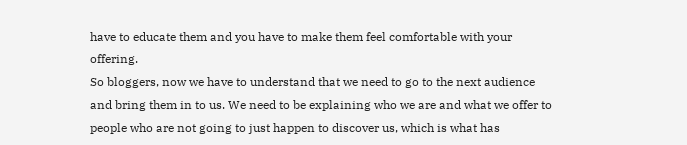have to educate them and you have to make them feel comfortable with your offering.
So bloggers, now we have to understand that we need to go to the next audience and bring them in to us. We need to be explaining who we are and what we offer to people who are not going to just happen to discover us, which is what has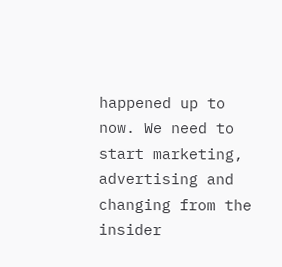happened up to now. We need to start marketing, advertising and changing from the insider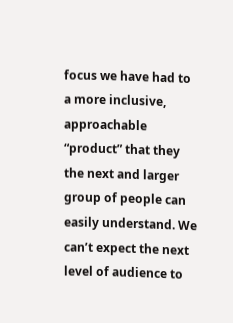focus we have had to a more inclusive, approachable “product” that they the next and larger group of people can easily understand. We can’t expect the next level of audience to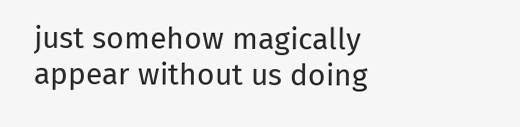just somehow magically appear without us doing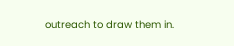outreach to draw them in.